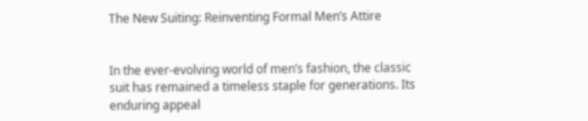The New Suiting: Reinventing Formal Men’s Attire


In the ever-evolving world of men’s fashion, the classic suit has remained a timeless staple for generations. Its enduring appeal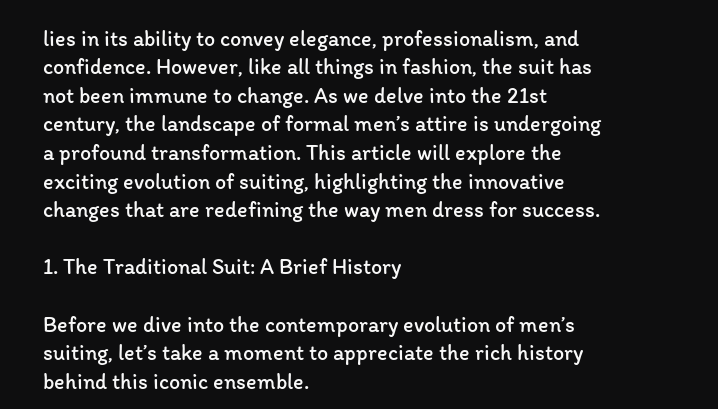lies in its ability to convey elegance, professionalism, and confidence. However, like all things in fashion, the suit has not been immune to change. As we delve into the 21st century, the landscape of formal men’s attire is undergoing a profound transformation. This article will explore the exciting evolution of suiting, highlighting the innovative changes that are redefining the way men dress for success.

1. The Traditional Suit: A Brief History

Before we dive into the contemporary evolution of men’s suiting, let’s take a moment to appreciate the rich history behind this iconic ensemble.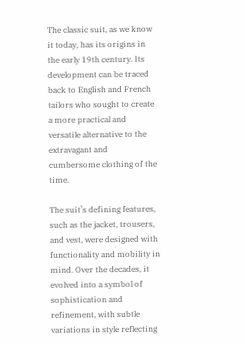The classic suit, as we know it today, has its origins in the early 19th century. Its development can be traced back to English and French tailors who sought to create a more practical and versatile alternative to the extravagant and cumbersome clothing of the time.

The suit’s defining features, such as the jacket, trousers, and vest, were designed with functionality and mobility in mind. Over the decades, it evolved into a symbol of sophistication and refinement, with subtle variations in style reflecting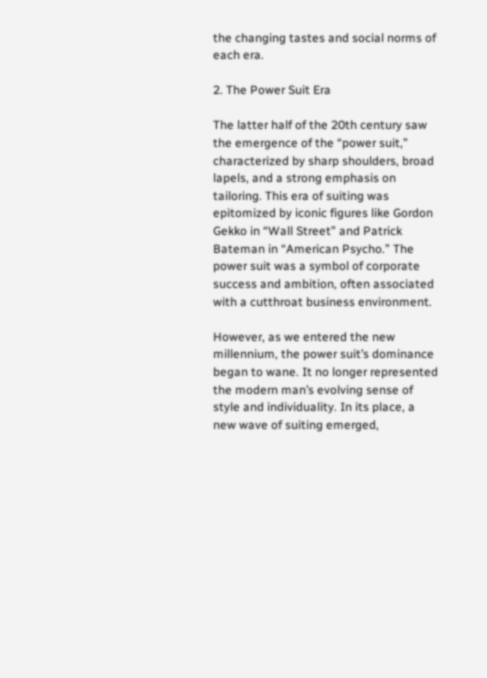the changing tastes and social norms of each era.

2. The Power Suit Era

The latter half of the 20th century saw the emergence of the “power suit,” characterized by sharp shoulders, broad lapels, and a strong emphasis on tailoring. This era of suiting was epitomized by iconic figures like Gordon Gekko in “Wall Street” and Patrick Bateman in “American Psycho.” The power suit was a symbol of corporate success and ambition, often associated with a cutthroat business environment.

However, as we entered the new millennium, the power suit’s dominance began to wane. It no longer represented the modern man’s evolving sense of style and individuality. In its place, a new wave of suiting emerged,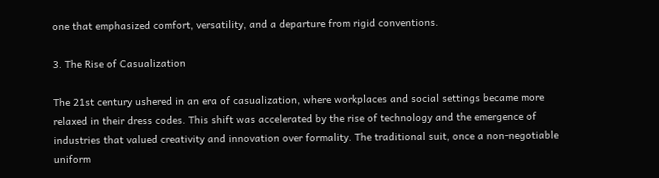one that emphasized comfort, versatility, and a departure from rigid conventions.

3. The Rise of Casualization

The 21st century ushered in an era of casualization, where workplaces and social settings became more relaxed in their dress codes. This shift was accelerated by the rise of technology and the emergence of industries that valued creativity and innovation over formality. The traditional suit, once a non-negotiable uniform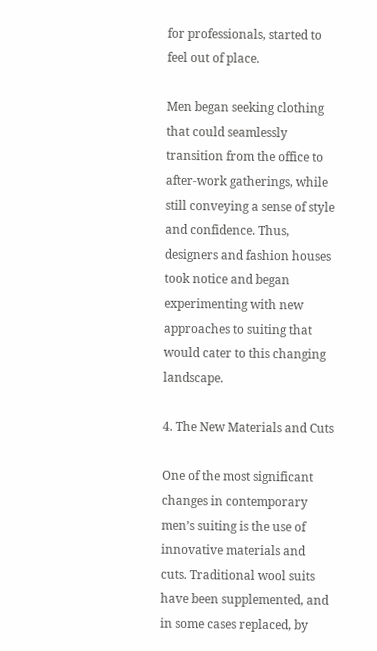for professionals, started to feel out of place.

Men began seeking clothing that could seamlessly transition from the office to after-work gatherings, while still conveying a sense of style and confidence. Thus, designers and fashion houses took notice and began experimenting with new approaches to suiting that would cater to this changing landscape.

4. The New Materials and Cuts

One of the most significant changes in contemporary men’s suiting is the use of innovative materials and cuts. Traditional wool suits have been supplemented, and in some cases replaced, by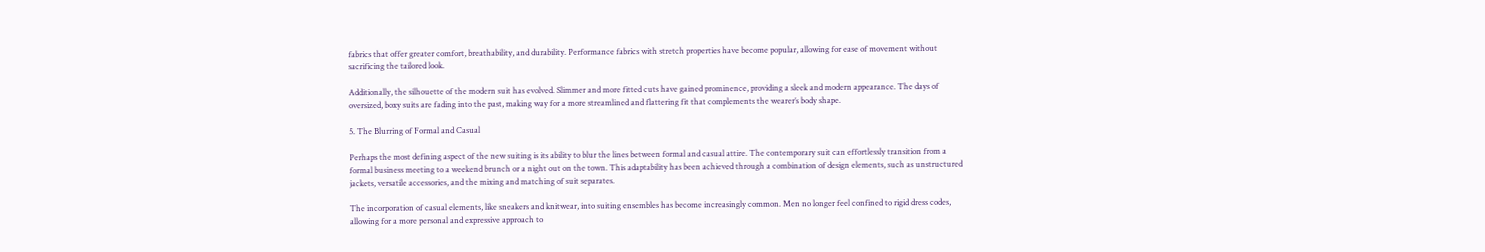fabrics that offer greater comfort, breathability, and durability. Performance fabrics with stretch properties have become popular, allowing for ease of movement without sacrificing the tailored look.

Additionally, the silhouette of the modern suit has evolved. Slimmer and more fitted cuts have gained prominence, providing a sleek and modern appearance. The days of oversized, boxy suits are fading into the past, making way for a more streamlined and flattering fit that complements the wearer’s body shape.

5. The Blurring of Formal and Casual

Perhaps the most defining aspect of the new suiting is its ability to blur the lines between formal and casual attire. The contemporary suit can effortlessly transition from a formal business meeting to a weekend brunch or a night out on the town. This adaptability has been achieved through a combination of design elements, such as unstructured jackets, versatile accessories, and the mixing and matching of suit separates.

The incorporation of casual elements, like sneakers and knitwear, into suiting ensembles has become increasingly common. Men no longer feel confined to rigid dress codes, allowing for a more personal and expressive approach to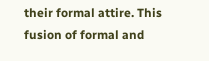their formal attire. This fusion of formal and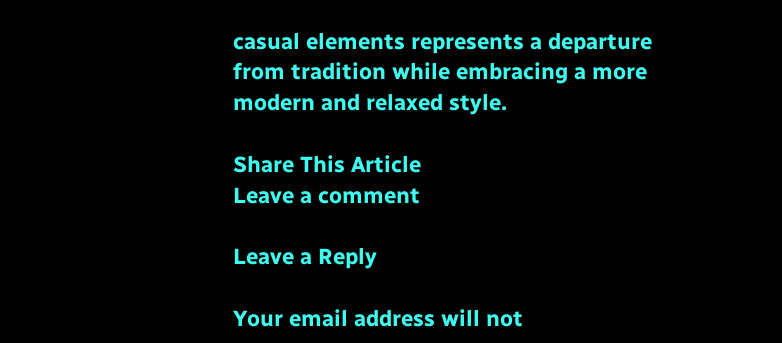casual elements represents a departure from tradition while embracing a more modern and relaxed style.

Share This Article
Leave a comment

Leave a Reply

Your email address will not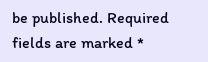be published. Required fields are marked *